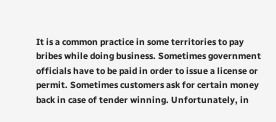It is a common practice in some territories to pay bribes while doing business. Sometimes government officials have to be paid in order to issue a license or permit. Sometimes customers ask for certain money back in case of tender winning. Unfortunately, in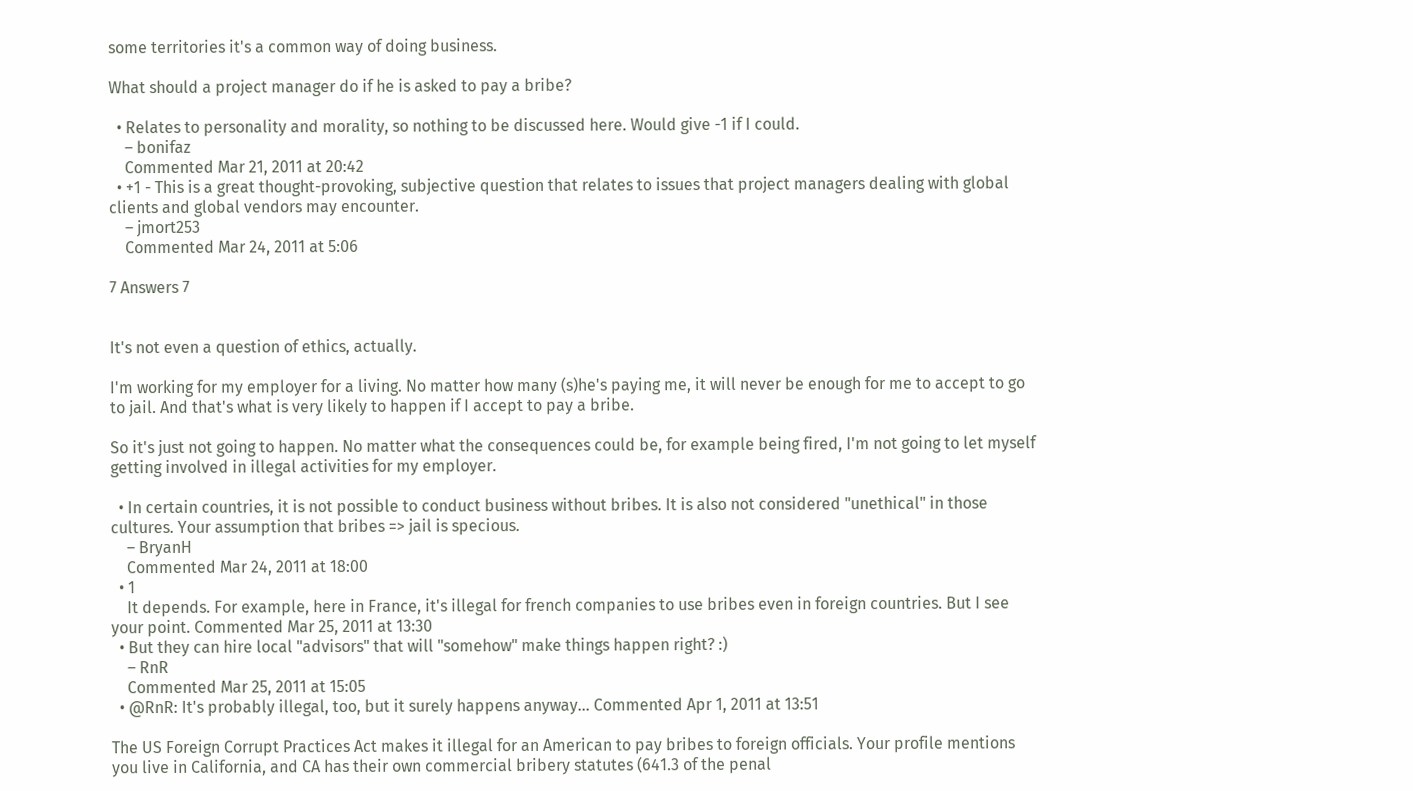some territories it's a common way of doing business.

What should a project manager do if he is asked to pay a bribe?

  • Relates to personality and morality, so nothing to be discussed here. Would give -1 if I could.
    – bonifaz
    Commented Mar 21, 2011 at 20:42
  • +1 - This is a great thought-provoking, subjective question that relates to issues that project managers dealing with global clients and global vendors may encounter.
    – jmort253
    Commented Mar 24, 2011 at 5:06

7 Answers 7


It's not even a question of ethics, actually.

I'm working for my employer for a living. No matter how many (s)he's paying me, it will never be enough for me to accept to go to jail. And that's what is very likely to happen if I accept to pay a bribe.

So it's just not going to happen. No matter what the consequences could be, for example being fired, I'm not going to let myself getting involved in illegal activities for my employer.

  • In certain countries, it is not possible to conduct business without bribes. It is also not considered "unethical" in those cultures. Your assumption that bribes => jail is specious.
    – BryanH
    Commented Mar 24, 2011 at 18:00
  • 1
    It depends. For example, here in France, it's illegal for french companies to use bribes even in foreign countries. But I see your point. Commented Mar 25, 2011 at 13:30
  • But they can hire local "advisors" that will "somehow" make things happen right? :)
    – RnR
    Commented Mar 25, 2011 at 15:05
  • @RnR: It's probably illegal, too, but it surely happens anyway... Commented Apr 1, 2011 at 13:51

The US Foreign Corrupt Practices Act makes it illegal for an American to pay bribes to foreign officials. Your profile mentions you live in California, and CA has their own commercial bribery statutes (641.3 of the penal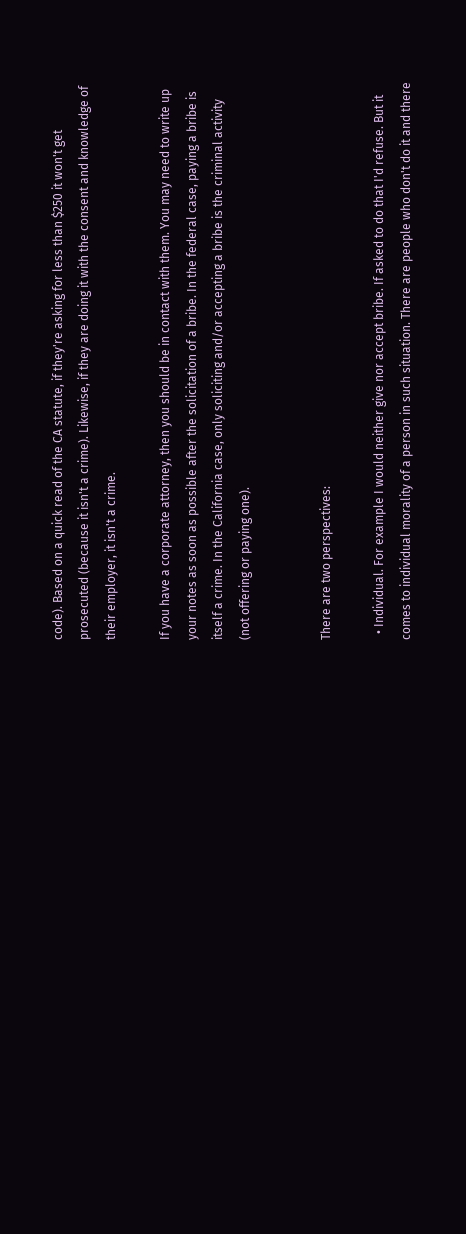code). Based on a quick read of the CA statute, if they're asking for less than $250 it won't get prosecuted (because it isn't a crime). Likewise, if they are doing it with the consent and knowledge of their employer, it isn't a crime.

If you have a corporate attorney, then you should be in contact with them. You may need to write up your notes as soon as possible after the solicitation of a bribe. In the federal case, paying a bribe is itself a crime. In the California case, only soliciting and/or accepting a bribe is the criminal activity (not offering or paying one).


There are two perspectives:

  • Individual. For example I would neither give nor accept bribe. If asked to do that I'd refuse. But it comes to individual morality of a person in such situation. There are people who don't do it and there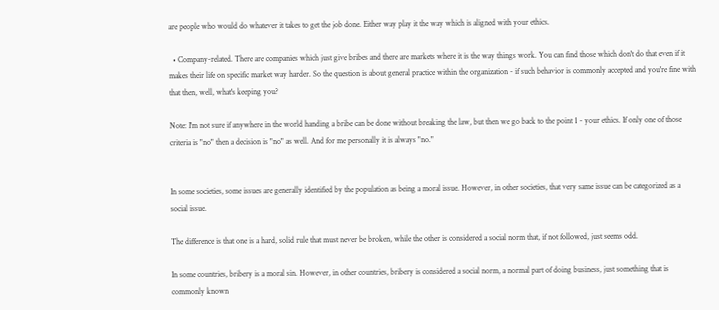are people who would do whatever it takes to get the job done. Either way play it the way which is aligned with your ethics.

  • Company-related. There are companies which just give bribes and there are markets where it is the way things work. You can find those which don't do that even if it makes their life on specific market way harder. So the question is about general practice within the organization - if such behavior is commonly accepted and you're fine with that then, well, what's keeping you?

Note: I'm not sure if anywhere in the world handing a bribe can be done without breaking the law, but then we go back to the point 1 - your ethics. If only one of those criteria is "no" then a decision is "no" as well. And for me personally it is always "no."


In some societies, some issues are generally identified by the population as being a moral issue. However, in other societies, that very same issue can be categorized as a social issue.

The difference is that one is a hard, solid rule that must never be broken, while the other is considered a social norm that, if not followed, just seems odd.

In some countries, bribery is a moral sin. However, in other countries, bribery is considered a social norm, a normal part of doing business, just something that is commonly known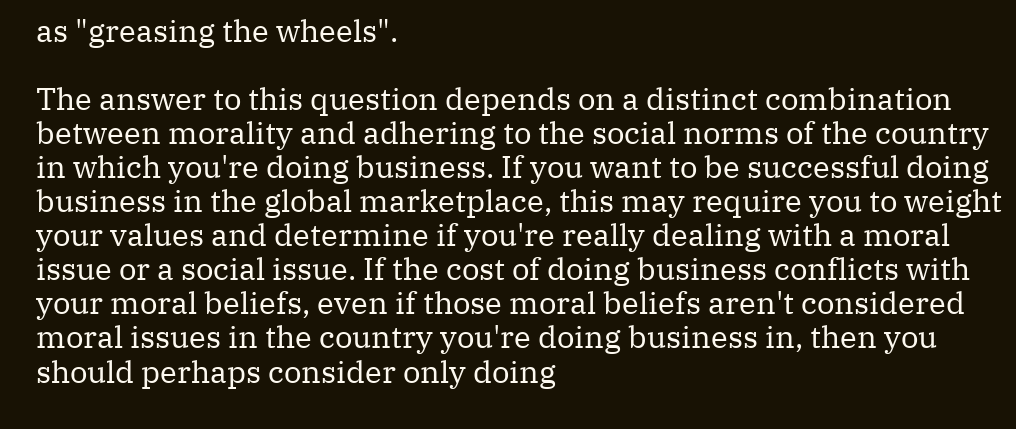as "greasing the wheels".

The answer to this question depends on a distinct combination between morality and adhering to the social norms of the country in which you're doing business. If you want to be successful doing business in the global marketplace, this may require you to weight your values and determine if you're really dealing with a moral issue or a social issue. If the cost of doing business conflicts with your moral beliefs, even if those moral beliefs aren't considered moral issues in the country you're doing business in, then you should perhaps consider only doing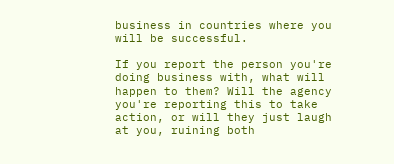business in countries where you will be successful.

If you report the person you're doing business with, what will happen to them? Will the agency you're reporting this to take action, or will they just laugh at you, ruining both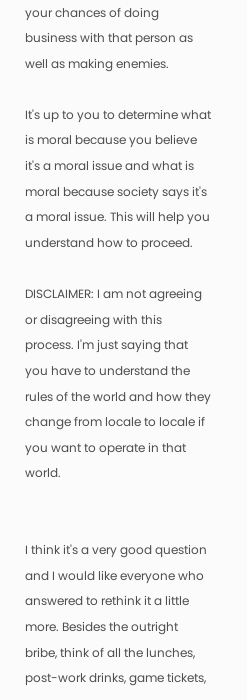your chances of doing business with that person as well as making enemies.

It's up to you to determine what is moral because you believe it's a moral issue and what is moral because society says it's a moral issue. This will help you understand how to proceed.

DISCLAIMER: I am not agreeing or disagreeing with this process. I'm just saying that you have to understand the rules of the world and how they change from locale to locale if you want to operate in that world.


I think it's a very good question and I would like everyone who answered to rethink it a little more. Besides the outright bribe, think of all the lunches, post-work drinks, game tickets,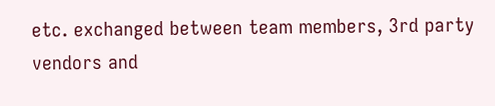etc. exchanged between team members, 3rd party vendors and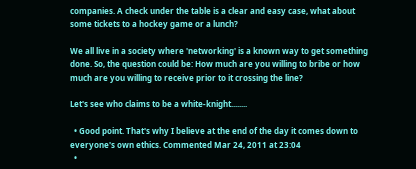companies. A check under the table is a clear and easy case, what about some tickets to a hockey game or a lunch?

We all live in a society where 'networking' is a known way to get something done. So, the question could be: How much are you willing to bribe or how much are you willing to receive prior to it crossing the line?

Let's see who claims to be a white-knight........

  • Good point. That's why I believe at the end of the day it comes down to everyone's own ethics. Commented Mar 24, 2011 at 23:04
  •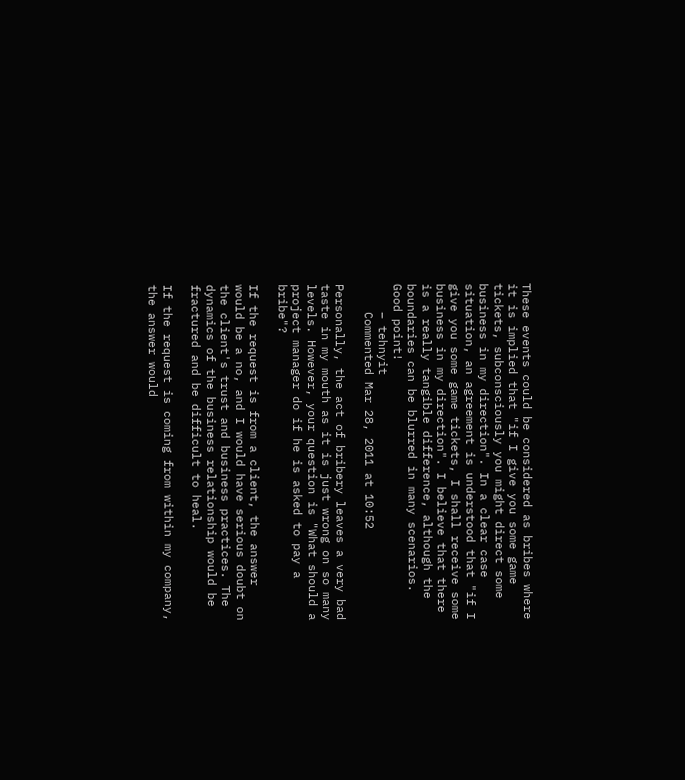These events could be considered as bribes where it is implied that "if I give you some game tickets, subconsciously you might direct some business in my direction". In a clear case situation, an agreement is understood that "if I give you some game tickets, I shall receive some business in my direction". I believe that there is a really tangible difference, although the boundaries can be blurred in many scenarios. Good point!
    – tehnyit
    Commented Mar 28, 2011 at 10:52

Personally, the act of bribery leaves a very bad taste in my mouth as it is just wrong on so many levels. However, your question is "What should a project manager do if he is asked to pay a bribe"?

If the request is from a client, the answer would be a no, and I would have serious doubt on the client's trust and business practices. The dynamics of the business relationship would be fractured and be difficult to heal.

If the request is coming from within my company, the answer would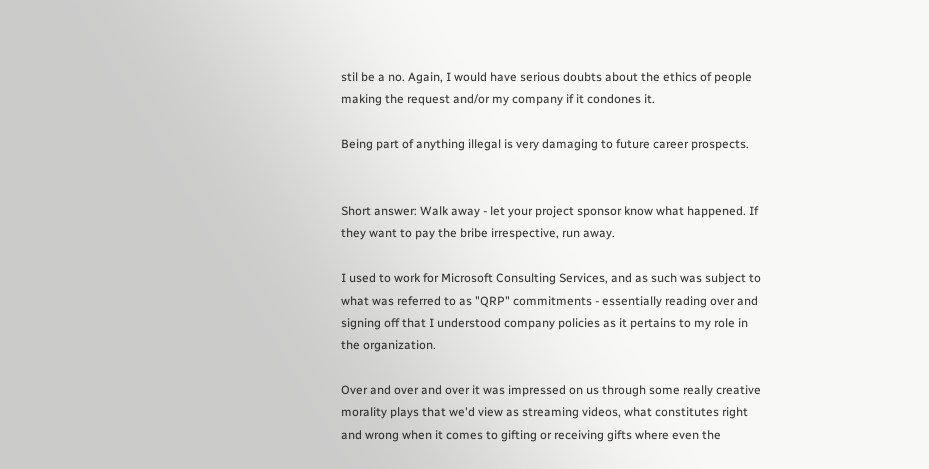stil be a no. Again, I would have serious doubts about the ethics of people making the request and/or my company if it condones it.

Being part of anything illegal is very damaging to future career prospects.


Short answer: Walk away - let your project sponsor know what happened. If they want to pay the bribe irrespective, run away.

I used to work for Microsoft Consulting Services, and as such was subject to what was referred to as "QRP" commitments - essentially reading over and signing off that I understood company policies as it pertains to my role in the organization.

Over and over and over it was impressed on us through some really creative morality plays that we'd view as streaming videos, what constitutes right and wrong when it comes to gifting or receiving gifts where even the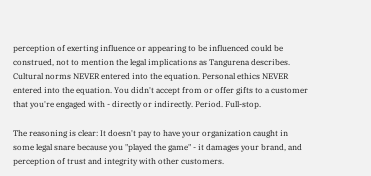perception of exerting influence or appearing to be influenced could be construed, not to mention the legal implications as Tangurena describes. Cultural norms NEVER entered into the equation. Personal ethics NEVER entered into the equation. You didn't accept from or offer gifts to a customer that you're engaged with - directly or indirectly. Period. Full-stop.

The reasoning is clear: It doesn't pay to have your organization caught in some legal snare because you "played the game" - it damages your brand, and perception of trust and integrity with other customers.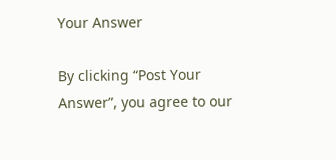Your Answer

By clicking “Post Your Answer”, you agree to our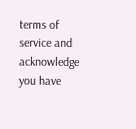terms of service and acknowledge you have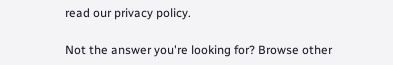read our privacy policy.

Not the answer you're looking for? Browse other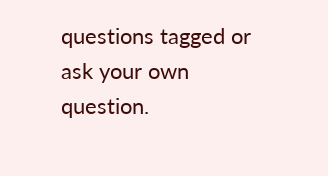questions tagged or ask your own question.